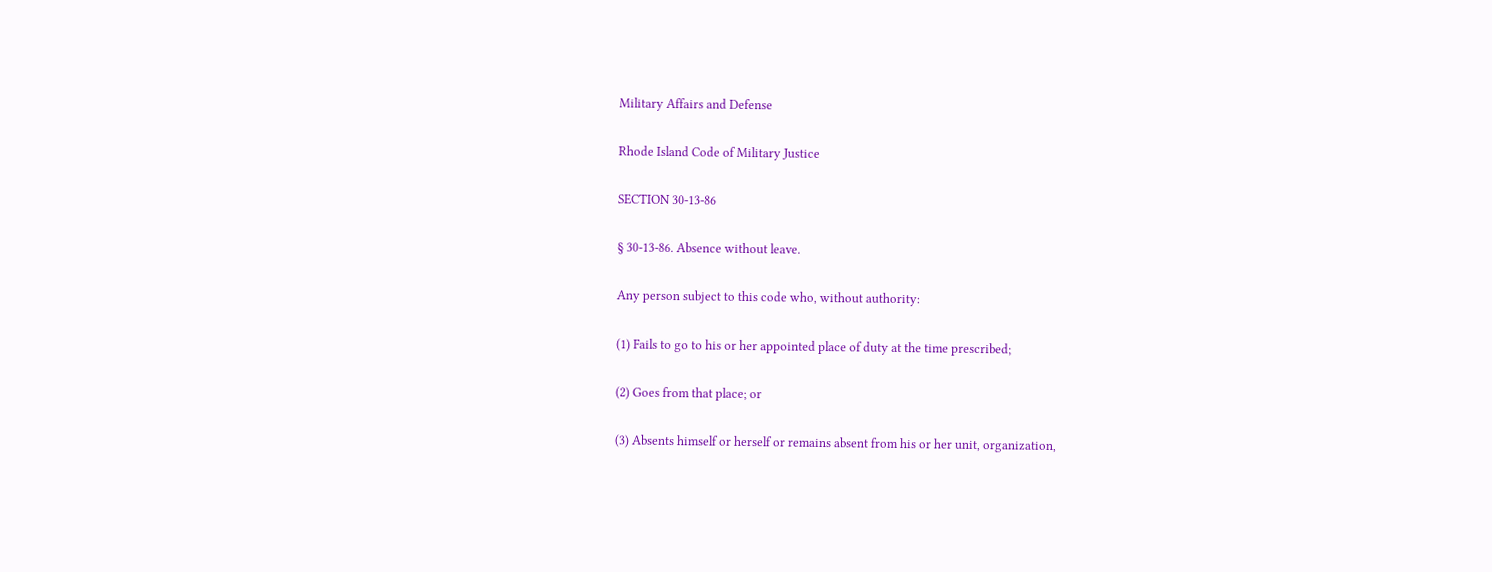Military Affairs and Defense

Rhode Island Code of Military Justice

SECTION 30-13-86

§ 30-13-86. Absence without leave.

Any person subject to this code who, without authority:

(1) Fails to go to his or her appointed place of duty at the time prescribed;

(2) Goes from that place; or

(3) Absents himself or herself or remains absent from his or her unit, organization,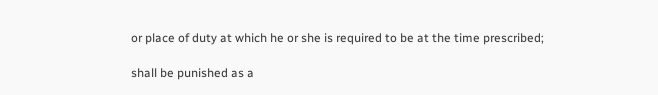or place of duty at which he or she is required to be at the time prescribed;

shall be punished as a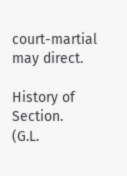court-martial may direct.

History of Section.
(G.L.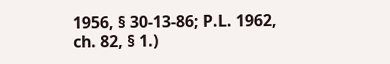1956, § 30-13-86; P.L. 1962, ch. 82, § 1.)